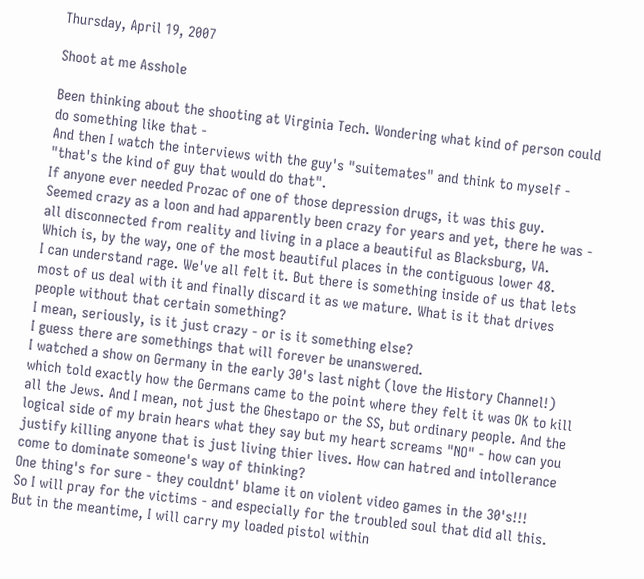Thursday, April 19, 2007

Shoot at me Asshole

Been thinking about the shooting at Virginia Tech. Wondering what kind of person could do something like that -
And then I watch the interviews with the guy's "suitemates" and think to myself - "that's the kind of guy that would do that".
If anyone ever needed Prozac of one of those depression drugs, it was this guy.
Seemed crazy as a loon and had apparently been crazy for years and yet, there he was - all disconnected from reality and living in a place a beautiful as Blacksburg, VA.
Which is, by the way, one of the most beautiful places in the contiguous lower 48.
I can understand rage. We've all felt it. But there is something inside of us that lets most of us deal with it and finally discard it as we mature. What is it that drives people without that certain something?
I mean, seriously, is it just crazy - or is it something else?
I guess there are somethings that will forever be unanswered.
I watched a show on Germany in the early 30's last night (love the History Channel!) which told exactly how the Germans came to the point where they felt it was OK to kill all the Jews. And I mean, not just the Ghestapo or the SS, but ordinary people. And the logical side of my brain hears what they say but my heart screams "NO" - how can you justify killing anyone that is just living thier lives. How can hatred and intollerance come to dominate someone's way of thinking?
One thing's for sure - they couldnt' blame it on violent video games in the 30's!!!
So I will pray for the victims - and especially for the troubled soul that did all this. But in the meantime, I will carry my loaded pistol within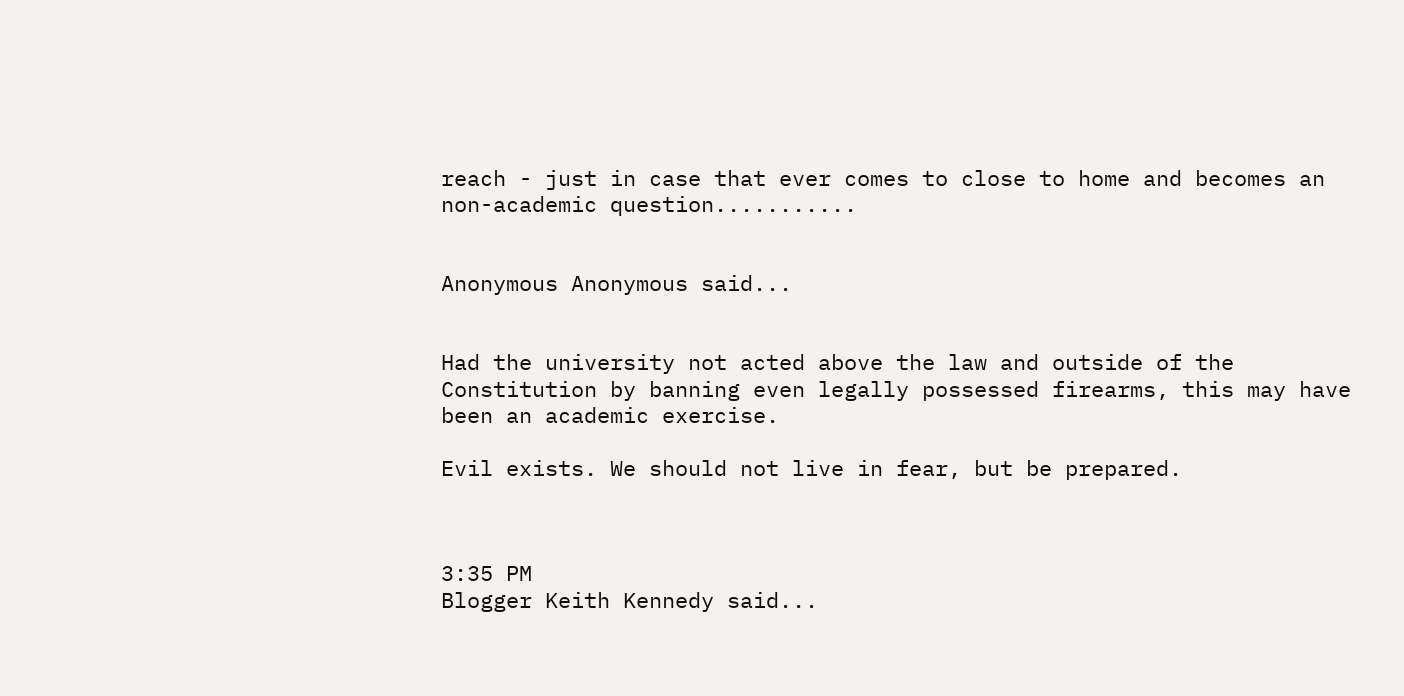reach - just in case that ever comes to close to home and becomes an non-academic question...........


Anonymous Anonymous said...


Had the university not acted above the law and outside of the Constitution by banning even legally possessed firearms, this may have been an academic exercise.

Evil exists. We should not live in fear, but be prepared.



3:35 PM
Blogger Keith Kennedy said...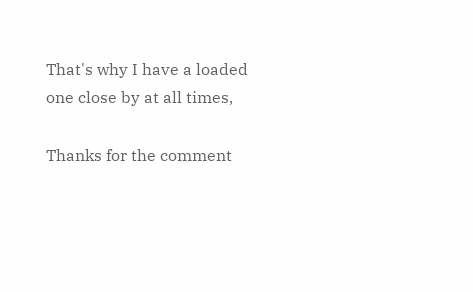That's why I have a loaded one close by at all times,

Thanks for the comment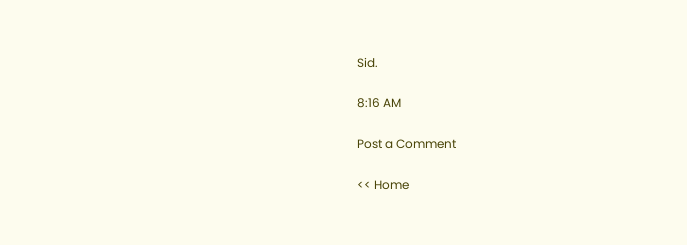Sid.

8:16 AM

Post a Comment

<< Home